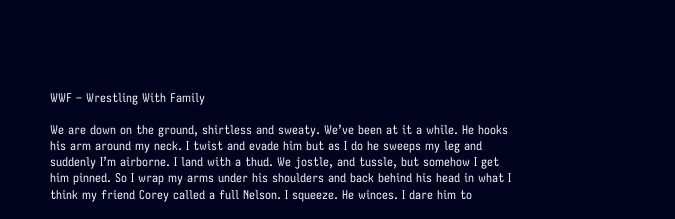WWF – Wrestling With Family

We are down on the ground, shirtless and sweaty. We’ve been at it a while. He hooks his arm around my neck. I twist and evade him but as I do he sweeps my leg and suddenly I’m airborne. I land with a thud. We jostle, and tussle, but somehow I get him pinned. So I wrap my arms under his shoulders and back behind his head in what I think my friend Corey called a full Nelson. I squeeze. He winces. I dare him to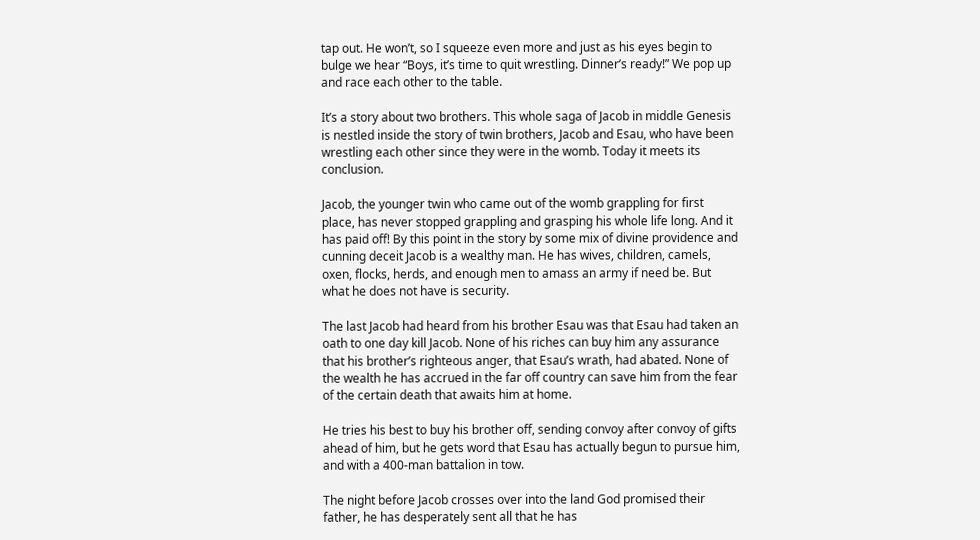tap out. He won’t, so I squeeze even more and just as his eyes begin to bulge we hear “Boys, it’s time to quit wrestling. Dinner’s ready!” We pop up and race each other to the table.

It’s a story about two brothers. This whole saga of Jacob in middle Genesis is nestled inside the story of twin brothers, Jacob and Esau, who have been wrestling each other since they were in the womb. Today it meets its conclusion.

Jacob, the younger twin who came out of the womb grappling for first place, has never stopped grappling and grasping his whole life long. And it has paid off! By this point in the story by some mix of divine providence and cunning deceit Jacob is a wealthy man. He has wives, children, camels, oxen, flocks, herds, and enough men to amass an army if need be. But what he does not have is security.

The last Jacob had heard from his brother Esau was that Esau had taken an oath to one day kill Jacob. None of his riches can buy him any assurance that his brother’s righteous anger, that Esau’s wrath, had abated. None of the wealth he has accrued in the far off country can save him from the fear of the certain death that awaits him at home.

He tries his best to buy his brother off, sending convoy after convoy of gifts ahead of him, but he gets word that Esau has actually begun to pursue him, and with a 400-man battalion in tow.

The night before Jacob crosses over into the land God promised their father, he has desperately sent all that he has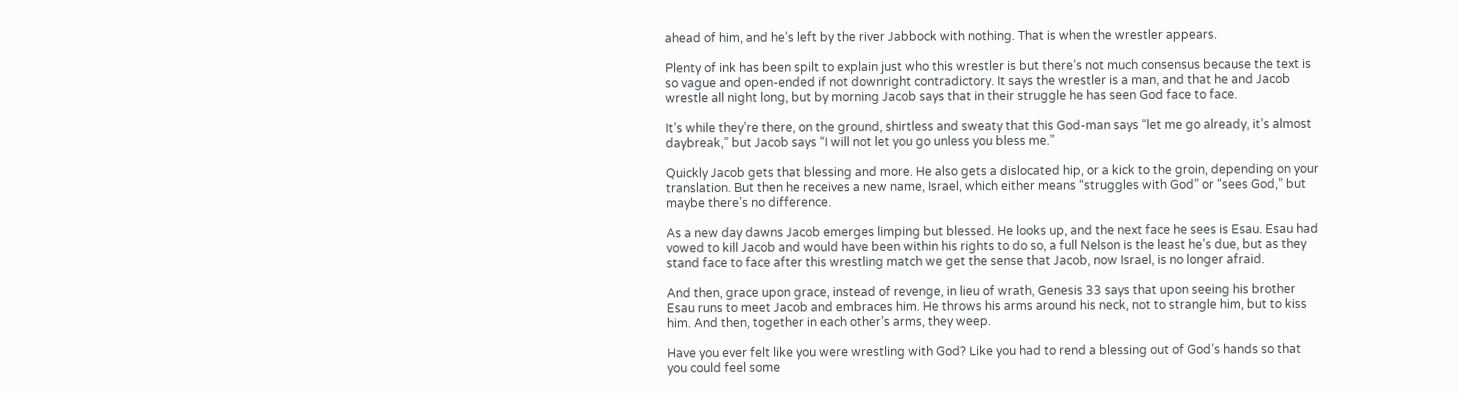ahead of him, and he’s left by the river Jabbock with nothing. That is when the wrestler appears.

Plenty of ink has been spilt to explain just who this wrestler is but there’s not much consensus because the text is so vague and open-ended if not downright contradictory. It says the wrestler is a man, and that he and Jacob wrestle all night long, but by morning Jacob says that in their struggle he has seen God face to face.

It’s while they’re there, on the ground, shirtless and sweaty that this God-man says “let me go already, it’s almost daybreak,” but Jacob says “I will not let you go unless you bless me.”

Quickly Jacob gets that blessing and more. He also gets a dislocated hip, or a kick to the groin, depending on your translation. But then he receives a new name, Israel, which either means “struggles with God” or “sees God,” but maybe there’s no difference.

As a new day dawns Jacob emerges limping but blessed. He looks up, and the next face he sees is Esau. Esau had vowed to kill Jacob and would have been within his rights to do so, a full Nelson is the least he’s due, but as they stand face to face after this wrestling match we get the sense that Jacob, now Israel, is no longer afraid.

And then, grace upon grace, instead of revenge, in lieu of wrath, Genesis 33 says that upon seeing his brother Esau runs to meet Jacob and embraces him. He throws his arms around his neck, not to strangle him, but to kiss him. And then, together in each other’s arms, they weep.

Have you ever felt like you were wrestling with God? Like you had to rend a blessing out of God’s hands so that you could feel some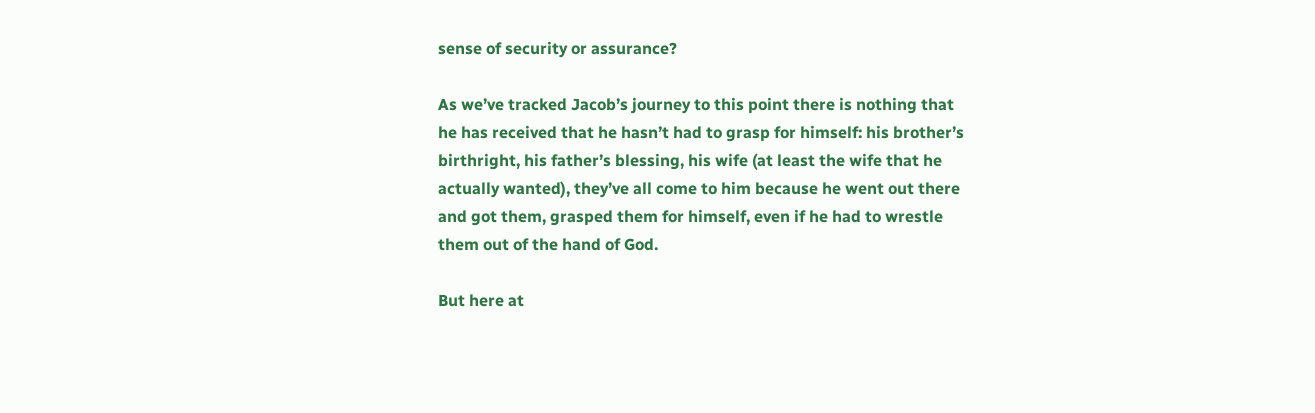sense of security or assurance?

As we’ve tracked Jacob’s journey to this point there is nothing that he has received that he hasn’t had to grasp for himself: his brother’s birthright, his father’s blessing, his wife (at least the wife that he actually wanted), they’ve all come to him because he went out there and got them, grasped them for himself, even if he had to wrestle them out of the hand of God.

But here at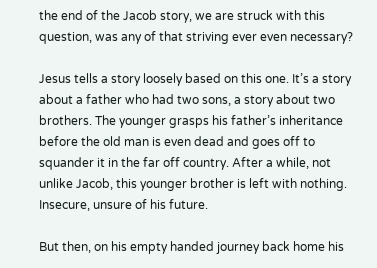the end of the Jacob story, we are struck with this question, was any of that striving ever even necessary?

Jesus tells a story loosely based on this one. It’s a story about a father who had two sons, a story about two brothers. The younger grasps his father’s inheritance before the old man is even dead and goes off to squander it in the far off country. After a while, not unlike Jacob, this younger brother is left with nothing. Insecure, unsure of his future.

But then, on his empty handed journey back home his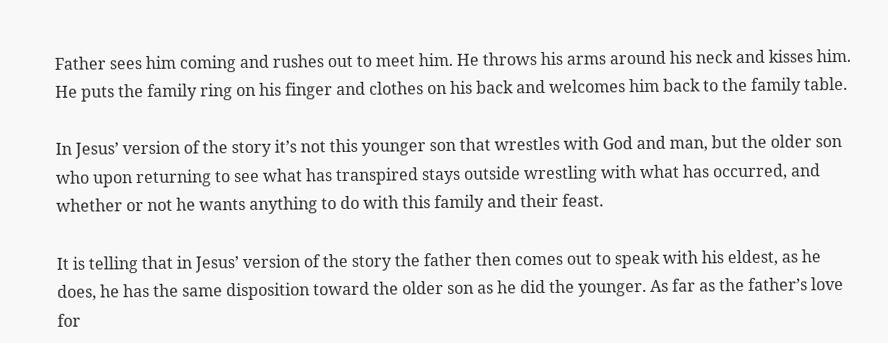Father sees him coming and rushes out to meet him. He throws his arms around his neck and kisses him. He puts the family ring on his finger and clothes on his back and welcomes him back to the family table.

In Jesus’ version of the story it’s not this younger son that wrestles with God and man, but the older son who upon returning to see what has transpired stays outside wrestling with what has occurred, and whether or not he wants anything to do with this family and their feast.

It is telling that in Jesus’ version of the story the father then comes out to speak with his eldest, as he does, he has the same disposition toward the older son as he did the younger. As far as the father’s love for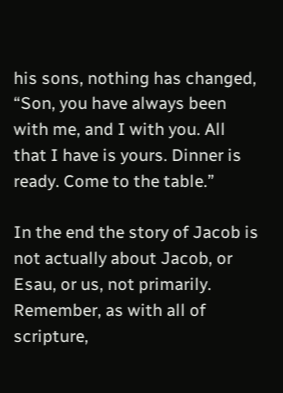his sons, nothing has changed, “Son, you have always been with me, and I with you. All that I have is yours. Dinner is ready. Come to the table.”

In the end the story of Jacob is not actually about Jacob, or Esau, or us, not primarily. Remember, as with all of scripture,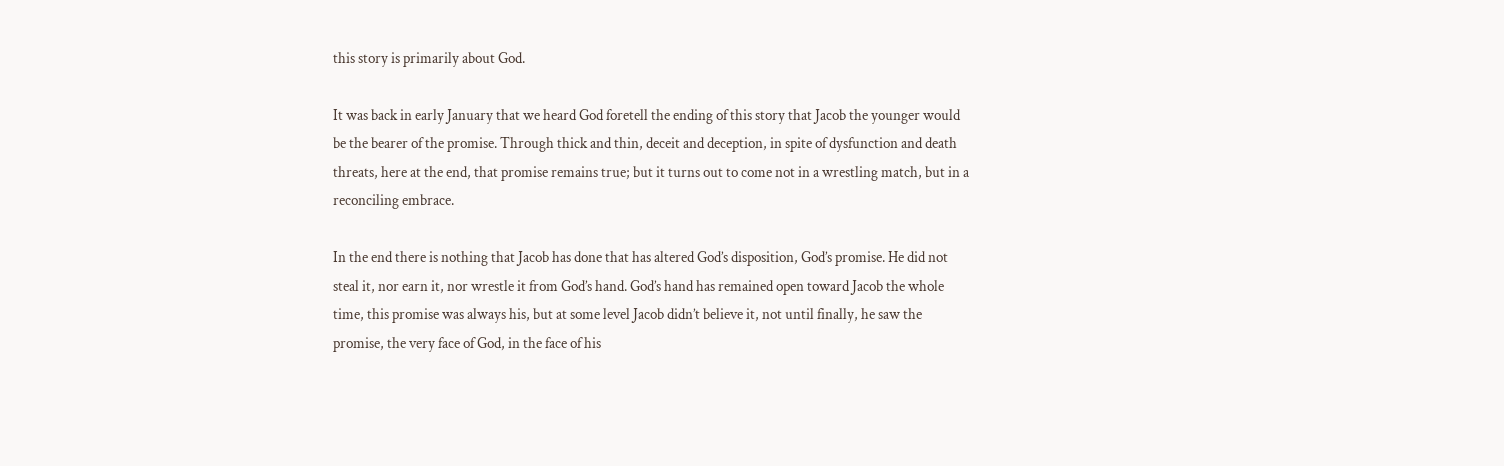this story is primarily about God.

It was back in early January that we heard God foretell the ending of this story that Jacob the younger would be the bearer of the promise. Through thick and thin, deceit and deception, in spite of dysfunction and death threats, here at the end, that promise remains true; but it turns out to come not in a wrestling match, but in a reconciling embrace.

In the end there is nothing that Jacob has done that has altered God’s disposition, God’s promise. He did not steal it, nor earn it, nor wrestle it from God’s hand. God’s hand has remained open toward Jacob the whole time, this promise was always his, but at some level Jacob didn’t believe it, not until finally, he saw the promise, the very face of God, in the face of his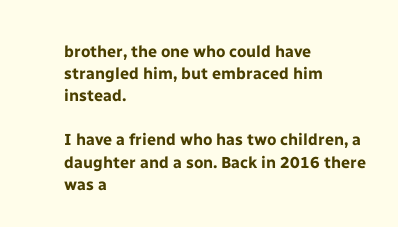brother, the one who could have strangled him, but embraced him instead.

I have a friend who has two children, a daughter and a son. Back in 2016 there was a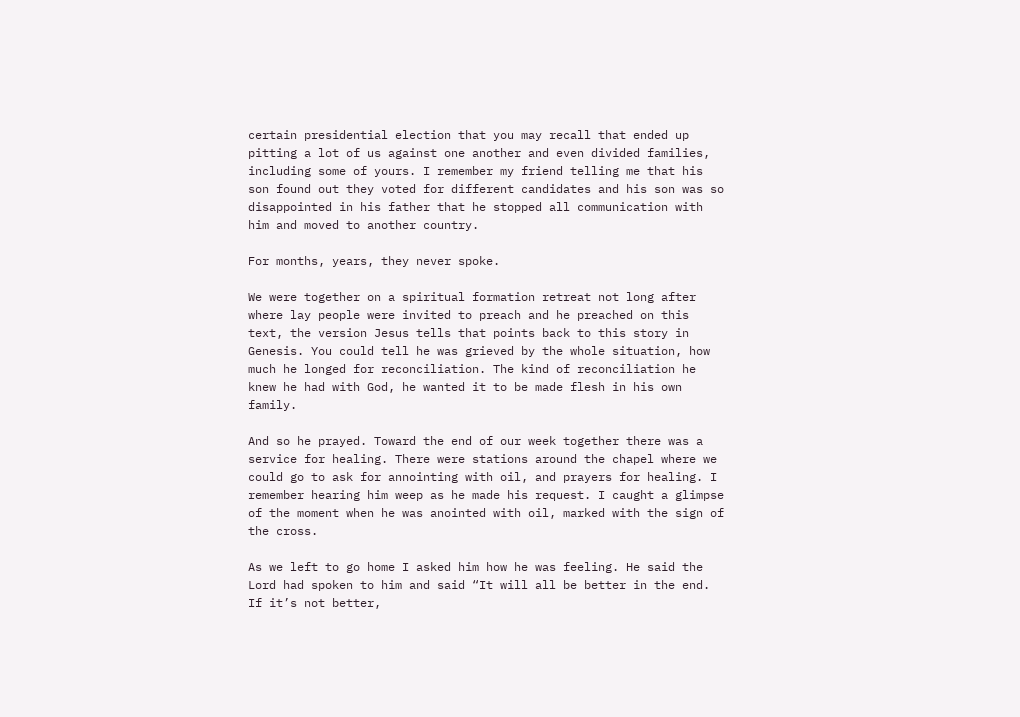certain presidential election that you may recall that ended up pitting a lot of us against one another and even divided families, including some of yours. I remember my friend telling me that his son found out they voted for different candidates and his son was so disappointed in his father that he stopped all communication with him and moved to another country.

For months, years, they never spoke.

We were together on a spiritual formation retreat not long after where lay people were invited to preach and he preached on this text, the version Jesus tells that points back to this story in Genesis. You could tell he was grieved by the whole situation, how much he longed for reconciliation. The kind of reconciliation he knew he had with God, he wanted it to be made flesh in his own family.

And so he prayed. Toward the end of our week together there was a service for healing. There were stations around the chapel where we could go to ask for annointing with oil, and prayers for healing. I remember hearing him weep as he made his request. I caught a glimpse of the moment when he was anointed with oil, marked with the sign of the cross.

As we left to go home I asked him how he was feeling. He said the Lord had spoken to him and said “It will all be better in the end. If it’s not better,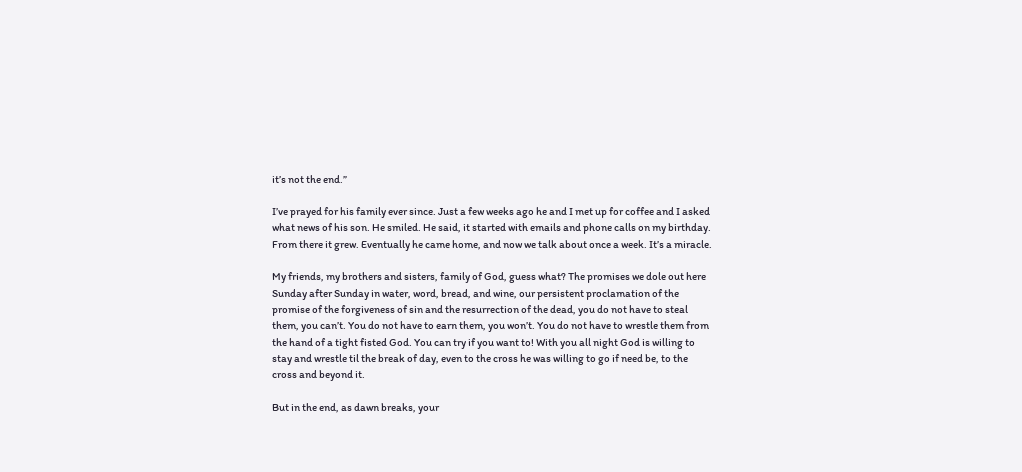it’s not the end.”

I’ve prayed for his family ever since. Just a few weeks ago he and I met up for coffee and I asked what news of his son. He smiled. He said, it started with emails and phone calls on my birthday. From there it grew. Eventually he came home, and now we talk about once a week. It’s a miracle.

My friends, my brothers and sisters, family of God, guess what? The promises we dole out here Sunday after Sunday in water, word, bread, and wine, our persistent proclamation of the promise of the forgiveness of sin and the resurrection of the dead, you do not have to steal them, you can’t. You do not have to earn them, you won’t. You do not have to wrestle them from the hand of a tight fisted God. You can try if you want to! With you all night God is willing to stay and wrestle til the break of day, even to the cross he was willing to go if need be, to the cross and beyond it.

But in the end, as dawn breaks, your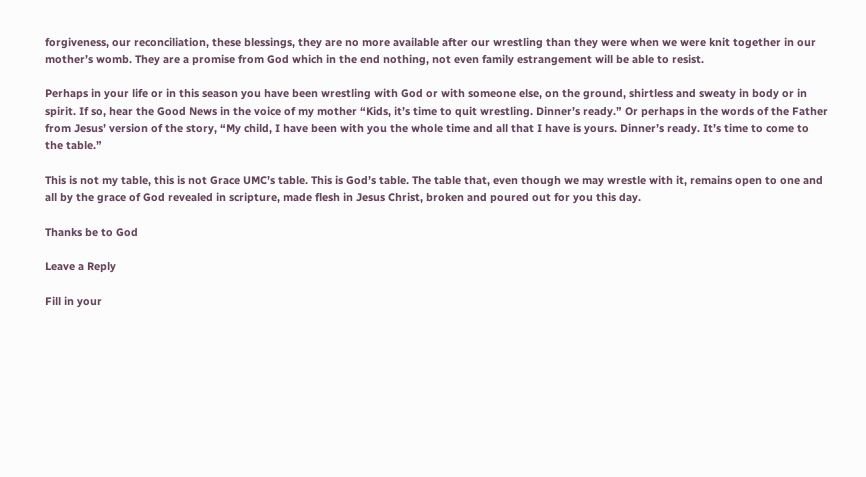forgiveness, our reconciliation, these blessings, they are no more available after our wrestling than they were when we were knit together in our mother’s womb. They are a promise from God which in the end nothing, not even family estrangement will be able to resist.

Perhaps in your life or in this season you have been wrestling with God or with someone else, on the ground, shirtless and sweaty in body or in spirit. If so, hear the Good News in the voice of my mother “Kids, it’s time to quit wrestling. Dinner’s ready.” Or perhaps in the words of the Father from Jesus’ version of the story, “My child, I have been with you the whole time and all that I have is yours. Dinner’s ready. It’s time to come to the table.”

This is not my table, this is not Grace UMC’s table. This is God’s table. The table that, even though we may wrestle with it, remains open to one and all by the grace of God revealed in scripture, made flesh in Jesus Christ, broken and poured out for you this day.

Thanks be to God

Leave a Reply

Fill in your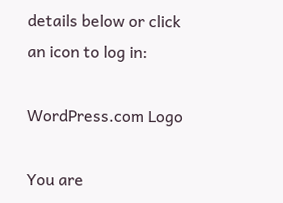details below or click an icon to log in:

WordPress.com Logo

You are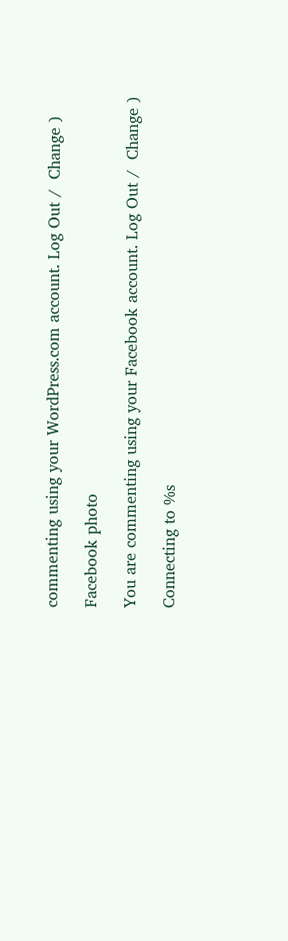commenting using your WordPress.com account. Log Out /  Change )

Facebook photo

You are commenting using your Facebook account. Log Out /  Change )

Connecting to %s